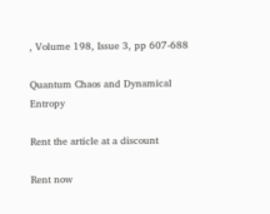, Volume 198, Issue 3, pp 607-688

Quantum Chaos and Dynamical Entropy

Rent the article at a discount

Rent now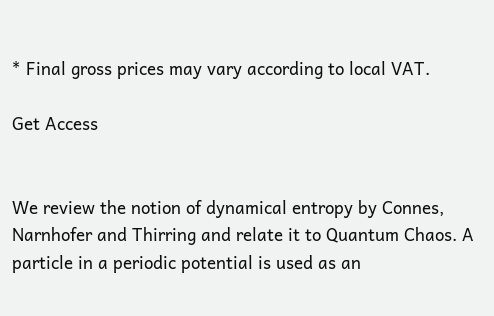* Final gross prices may vary according to local VAT.

Get Access


We review the notion of dynamical entropy by Connes, Narnhofer and Thirring and relate it to Quantum Chaos. A particle in a periodic potential is used as an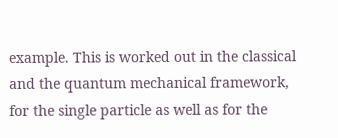example. This is worked out in the classical and the quantum mechanical framework, for the single particle as well as for the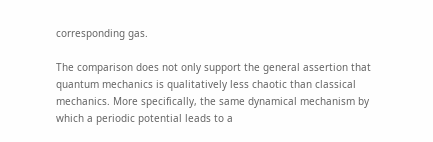corresponding gas.

The comparison does not only support the general assertion that quantum mechanics is qualitatively less chaotic than classical mechanics. More specifically, the same dynamical mechanism by which a periodic potential leads to a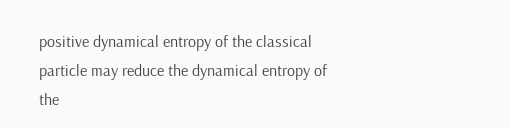positive dynamical entropy of the classical particle may reduce the dynamical entropy of the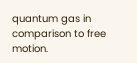quantum gas in comparison to free motion.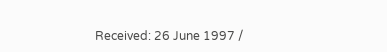Received: 26 June 1997 /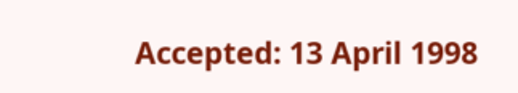Accepted: 13 April 1998